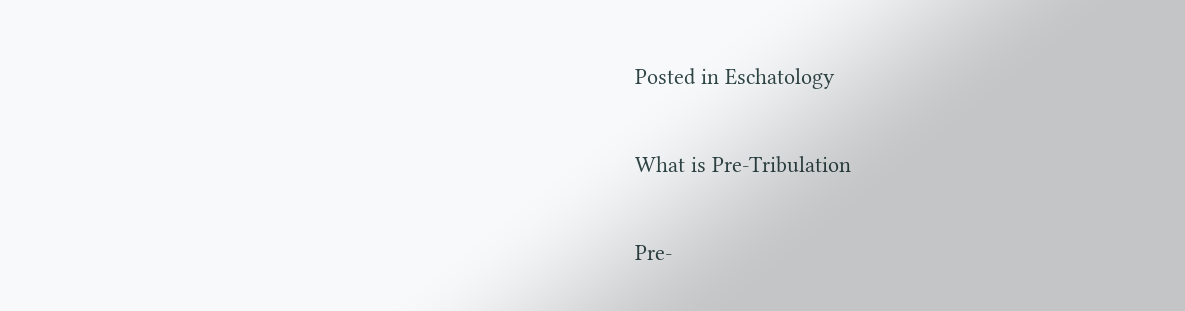Posted in Eschatology

What is Pre-Tribulation

Pre-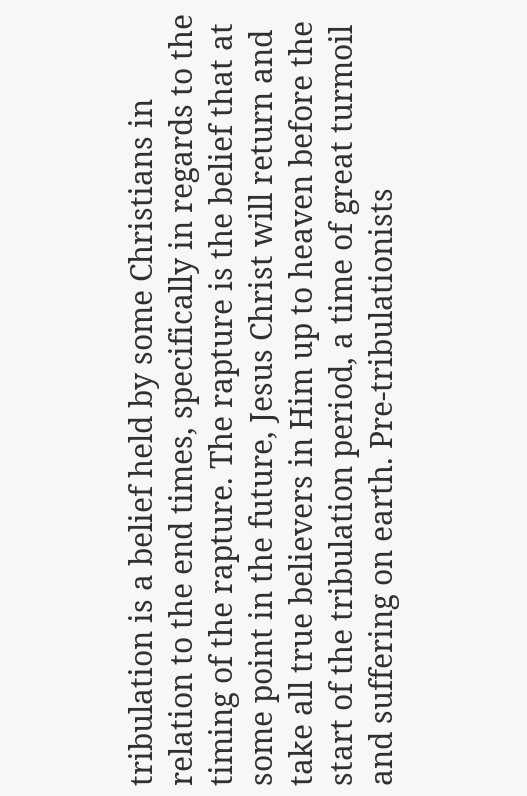tribulation is a belief held by some Christians in relation to the end times, specifically in regards to the timing of the rapture. The rapture is the belief that at some point in the future, Jesus Christ will return and take all true believers in Him up to heaven before the start of the tribulation period, a time of great turmoil and suffering on earth. Pre-tribulationists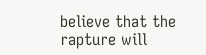believe that the rapture will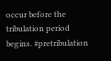occur before the tribulation period begins. #pretribulation